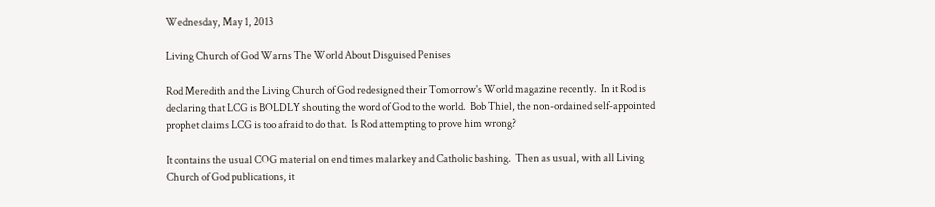Wednesday, May 1, 2013

Living Church of God Warns The World About Disguised Penises

Rod Meredith and the Living Church of God redesigned their Tomorrow's World magazine recently.  In it Rod is declaring that LCG is BOLDLY shouting the word of God to the world.  Bob Thiel, the non-ordained self-appointed prophet claims LCG is too afraid to do that.  Is Rod attempting to prove him wrong?

It contains the usual COG material on end times malarkey and Catholic bashing.  Then as usual, with all Living Church of God publications, it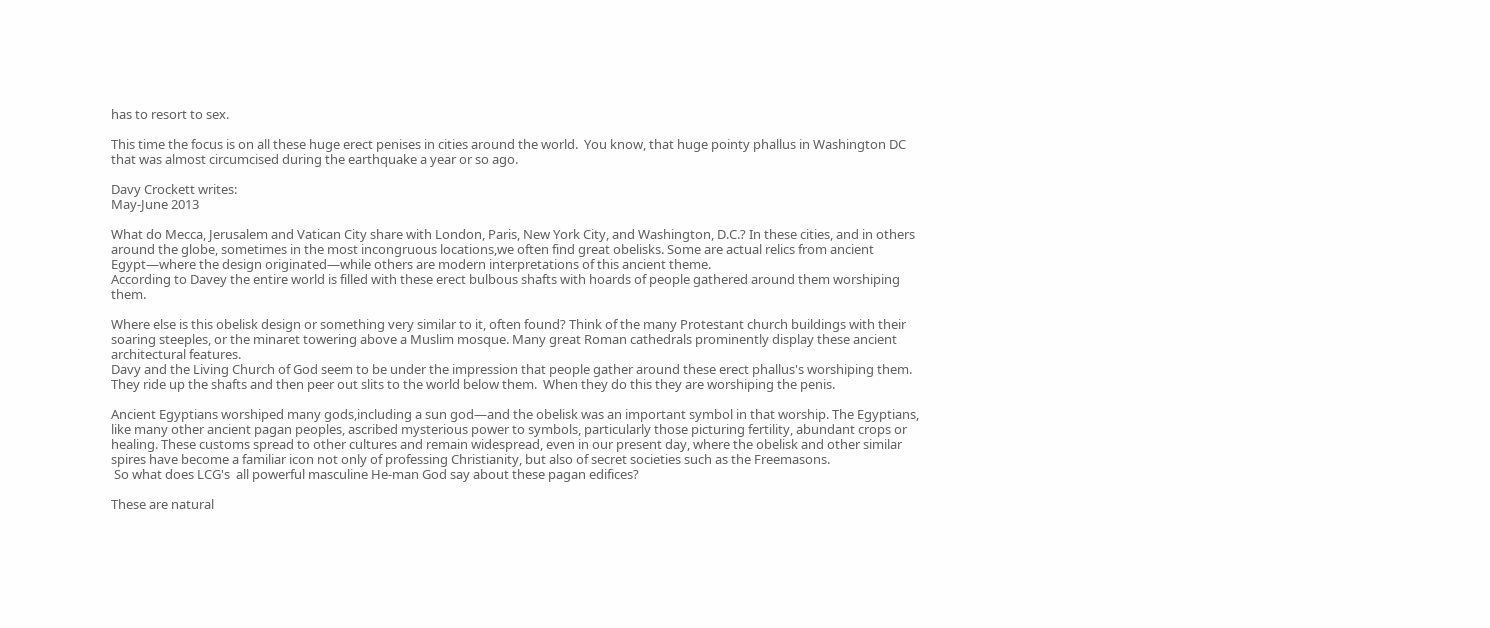has to resort to sex.

This time the focus is on all these huge erect penises in cities around the world.  You know, that huge pointy phallus in Washington DC that was almost circumcised during the earthquake a year or so ago.

Davy Crockett writes:
May-June 2013

What do Mecca, Jerusalem and Vatican City share with London, Paris, New York City, and Washington, D.C.? In these cities, and in others around the globe, sometimes in the most incongruous locations,we often find great obelisks. Some are actual relics from ancient Egypt—where the design originated—while others are modern interpretations of this ancient theme.
According to Davey the entire world is filled with these erect bulbous shafts with hoards of people gathered around them worshiping them.

Where else is this obelisk design or something very similar to it, often found? Think of the many Protestant church buildings with their soaring steeples, or the minaret towering above a Muslim mosque. Many great Roman cathedrals prominently display these ancient architectural features.
Davy and the Living Church of God seem to be under the impression that people gather around these erect phallus's worshiping them.  They ride up the shafts and then peer out slits to the world below them.  When they do this they are worshiping the penis.

Ancient Egyptians worshiped many gods,including a sun god—and the obelisk was an important symbol in that worship. The Egyptians, like many other ancient pagan peoples, ascribed mysterious power to symbols, particularly those picturing fertility, abundant crops or healing. These customs spread to other cultures and remain widespread, even in our present day, where the obelisk and other similar spires have become a familiar icon not only of professing Christianity, but also of secret societies such as the Freemasons.
 So what does LCG's  all powerful masculine He-man God say about these pagan edifices?

These are natural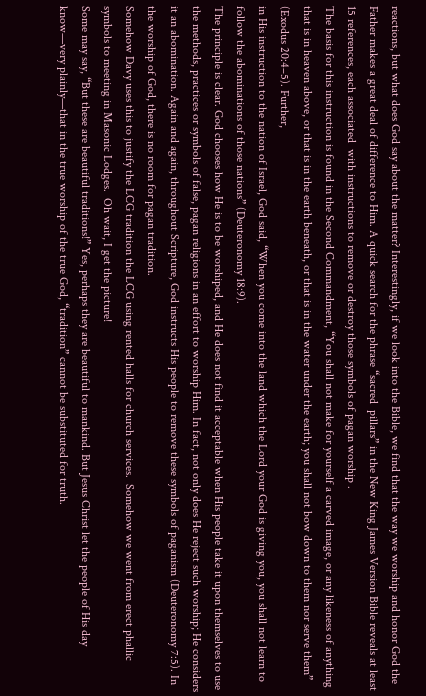reactions, but what does God say about the matter? Interestingly, if we look into the Bible, we find that the way we worship and honor God the Father makes a great deal of difference to Him. A quick search for the phrase “sacred  pillars” in the New King James Version Bible reveals at least 15 references, each associated  with instructions to remove or destroy those symbols of pagan worship .
The basis for this instruction is found in the Second Commandment, “You shall not make for yourself a carved image, or any likeness of anything that is in heaven above, or that is in the earth beneath, or that is in the water under the earth; you shall not bow down to them nor serve them” (Exodus 20:4–5). Further,
in His instruction to the nation of Israel, God said, “When you come into the land which the Lord your God is giving you, you shall not learn to follow the abominations of those nations” (Deuteronomy 18:9).
The principle is clear. God chooses how He is to be worshiped, and He does not find it acceptable when His people take it upon themselves to use the methods, practices or symbols of false, pagan religions in an effort to worship Him. In fact, not only does He reject such worship; He considers it an abomination. Again and again, throughout Scripture, God instructs His people to remove these symbols of paganism (Deuteronomy 7:5). In the worship of God, there is no room for pagan tradition.
Somehow Davy uses this to justify the LCG tradition the LCG using rented halls for church services.  Somehow we went from erect phallic symbols to meeting in Masonic Lodges.  Oh wait, I get the picture!
Some may say, “But these are beautiful traditions!” Yes, perhaps they are beautiful to mankind. But Jesus Christ let the people of His day know—very plainly—that in the true worship of the true God, “tradition” cannot be substituted for truth.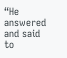“He answered and said to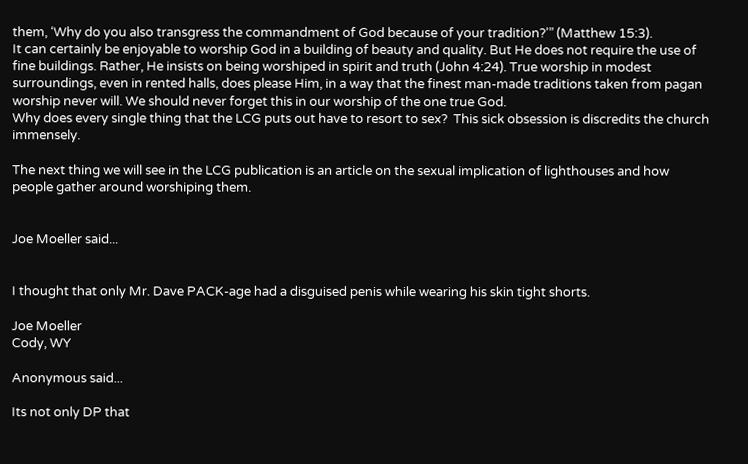them, ‘Why do you also transgress the commandment of God because of your tradition?’” (Matthew 15:3).
It can certainly be enjoyable to worship God in a building of beauty and quality. But He does not require the use of fine buildings. Rather, He insists on being worshiped in spirit and truth (John 4:24). True worship in modest surroundings, even in rented halls, does please Him, in a way that the finest man-made traditions taken from pagan worship never will. We should never forget this in our worship of the one true God.
Why does every single thing that the LCG puts out have to resort to sex?  This sick obsession is discredits the church immensely.

The next thing we will see in the LCG publication is an article on the sexual implication of lighthouses and how people gather around worshiping them.


Joe Moeller said...


I thought that only Mr. Dave PACK-age had a disguised penis while wearing his skin tight shorts.

Joe Moeller
Cody, WY

Anonymous said...

Its not only DP that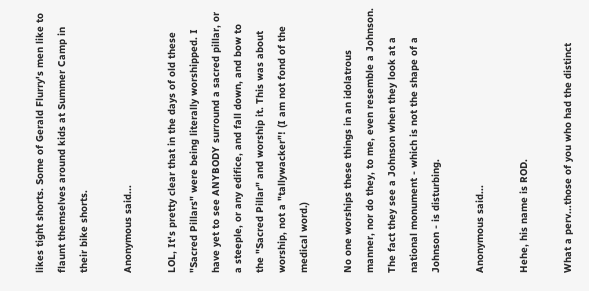likes tight shorts. Some of Gerald Flurry's men like to flaunt themselves around kids at Summer Camp in their bike shorts.

Anonymous said...

LOL, It's pretty clear that in the days of old these "Sacred Pillars" were being literally worshipped. I have yet to see ANYBODY surround a sacred pillar, or a steeple, or any edifice, and fall down, and bow to the "Sacred Pillar" and worship it. This was about worship, not a "tallywacker"! (I am not fond of the medical word.)

No one worships these things in an idolatrous manner, nor do they, to me, even resemble a Johnson. The fact they see a Johnson when they look at a national monument - which is not the shape of a Johnson - is disturbing.

Anonymous said...

Hehe, his name is ROD.

What a perv...those of you who had the distinct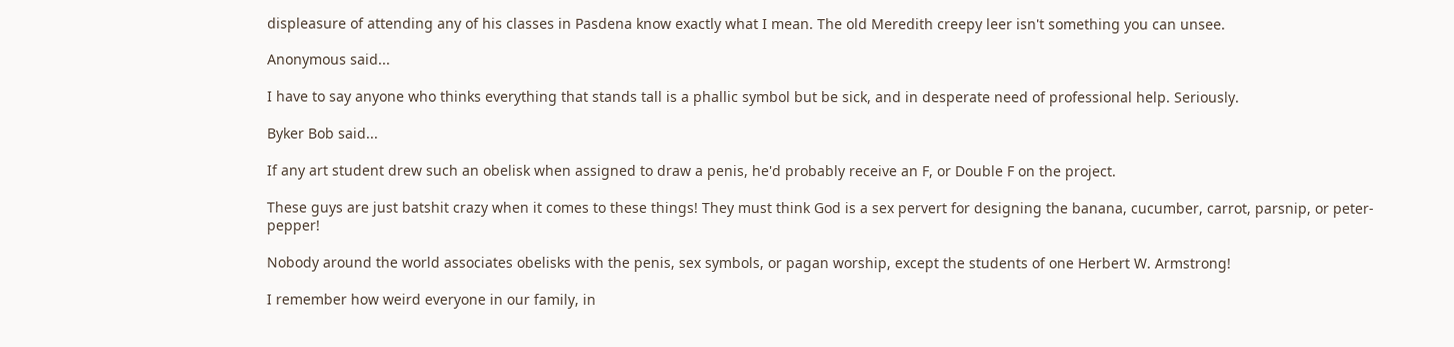displeasure of attending any of his classes in Pasdena know exactly what I mean. The old Meredith creepy leer isn't something you can unsee.

Anonymous said...

I have to say anyone who thinks everything that stands tall is a phallic symbol but be sick, and in desperate need of professional help. Seriously.

Byker Bob said...

If any art student drew such an obelisk when assigned to draw a penis, he'd probably receive an F, or Double F on the project.

These guys are just batshit crazy when it comes to these things! They must think God is a sex pervert for designing the banana, cucumber, carrot, parsnip, or peter-pepper!

Nobody around the world associates obelisks with the penis, sex symbols, or pagan worship, except the students of one Herbert W. Armstrong!

I remember how weird everyone in our family, in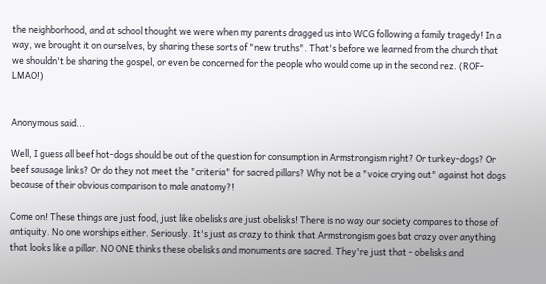the neighborhood, and at school thought we were when my parents dragged us into WCG following a family tragedy! In a way, we brought it on ourselves, by sharing these sorts of "new truths". That's before we learned from the church that we shouldn't be sharing the gospel, or even be concerned for the people who would come up in the second rez. (ROF-LMAO!)


Anonymous said...

Well, I guess all beef hot-dogs should be out of the question for consumption in Armstrongism right? Or turkey-dogs? Or beef sausage links? Or do they not meet the "criteria" for sacred pillars? Why not be a "voice crying out" against hot dogs because of their obvious comparison to male anatomy?!

Come on! These things are just food, just like obelisks are just obelisks! There is no way our society compares to those of antiquity. No one worships either. Seriously. It's just as crazy to think that Armstrongism goes bat crazy over anything that looks like a pillar. NO ONE thinks these obelisks and monuments are sacred. They're just that - obelisks and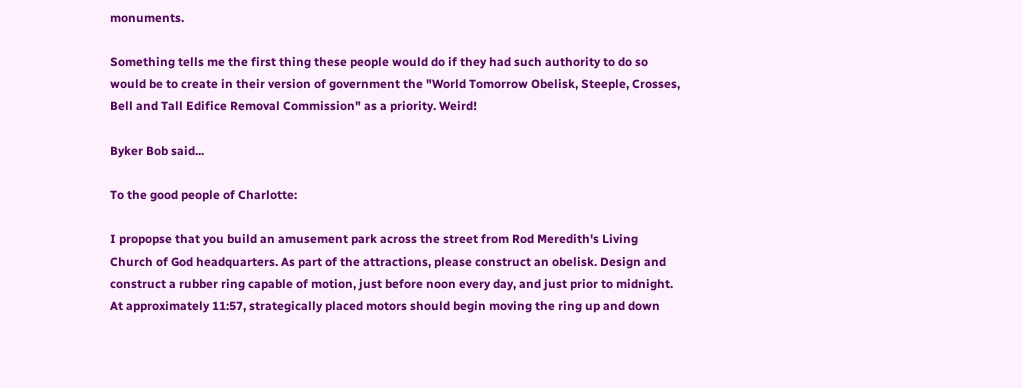monuments.

Something tells me the first thing these people would do if they had such authority to do so would be to create in their version of government the "World Tomorrow Obelisk, Steeple, Crosses, Bell and Tall Edifice Removal Commission" as a priority. Weird!

Byker Bob said...

To the good people of Charlotte:

I propopse that you build an amusement park across the street from Rod Meredith's Living Church of God headquarters. As part of the attractions, please construct an obelisk. Design and construct a rubber ring capable of motion, just before noon every day, and just prior to midnight. At approximately 11:57, strategically placed motors should begin moving the ring up and down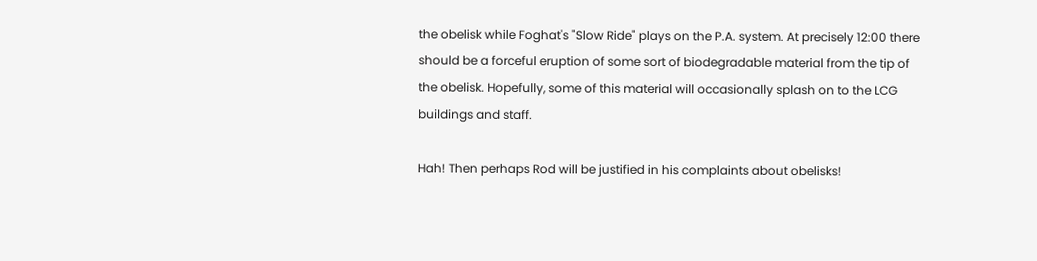the obelisk while Foghat's "Slow Ride" plays on the P.A. system. At precisely 12:00 there should be a forceful eruption of some sort of biodegradable material from the tip of the obelisk. Hopefully, some of this material will occasionally splash on to the LCG buildings and staff.

Hah! Then perhaps Rod will be justified in his complaints about obelisks!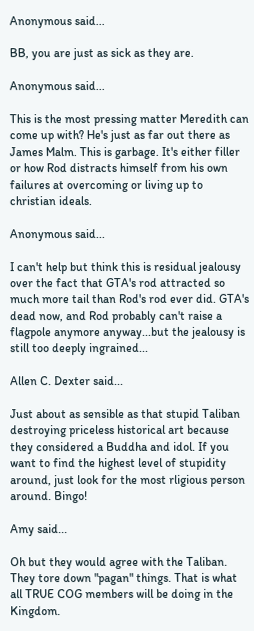Anonymous said...

BB, you are just as sick as they are.

Anonymous said...

This is the most pressing matter Meredith can come up with? He's just as far out there as James Malm. This is garbage. It's either filler or how Rod distracts himself from his own failures at overcoming or living up to christian ideals.

Anonymous said...

I can't help but think this is residual jealousy over the fact that GTA's rod attracted so much more tail than Rod's rod ever did. GTA's dead now, and Rod probably can't raise a flagpole anymore anyway...but the jealousy is still too deeply ingrained...

Allen C. Dexter said...

Just about as sensible as that stupid Taliban destroying priceless historical art because they considered a Buddha and idol. If you want to find the highest level of stupidity around, just look for the most rligious person around. Bingo!

Amy said...

Oh but they would agree with the Taliban. They tore down "pagan" things. That is what all TRUE COG members will be doing in the Kingdom.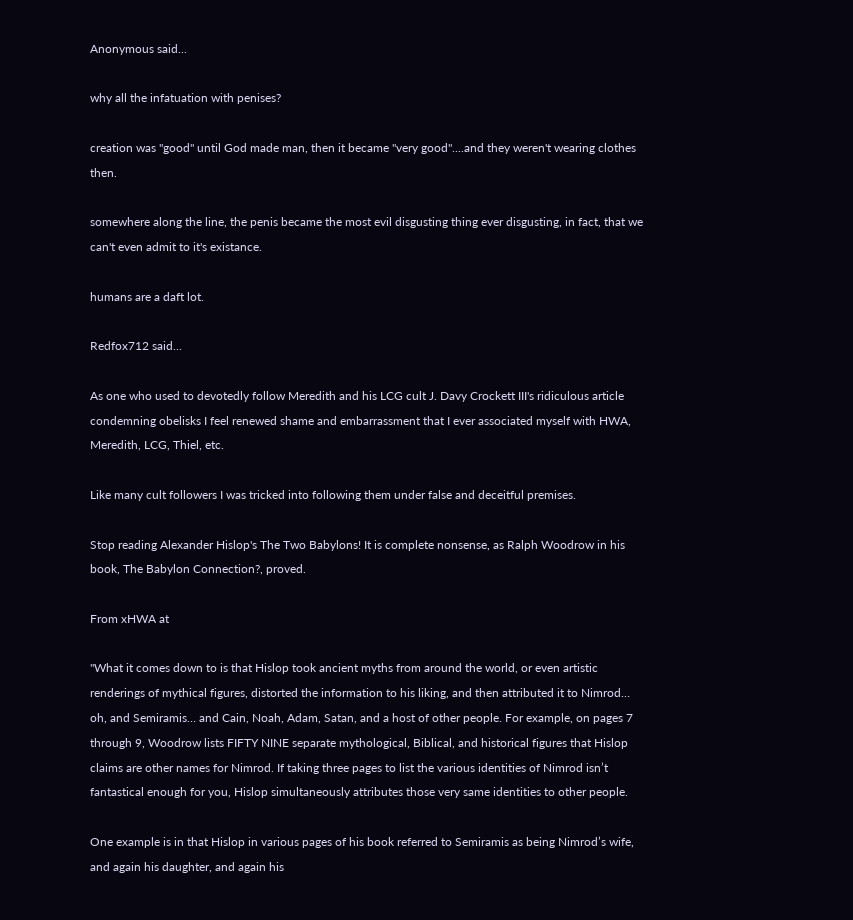Anonymous said...

why all the infatuation with penises?

creation was "good" until God made man, then it became "very good"....and they weren't wearing clothes then.

somewhere along the line, the penis became the most evil disgusting thing ever disgusting, in fact, that we can't even admit to it's existance.

humans are a daft lot.

Redfox712 said...

As one who used to devotedly follow Meredith and his LCG cult J. Davy Crockett III's ridiculous article condemning obelisks I feel renewed shame and embarrassment that I ever associated myself with HWA, Meredith, LCG, Thiel, etc.

Like many cult followers I was tricked into following them under false and deceitful premises.

Stop reading Alexander Hislop's The Two Babylons! It is complete nonsense, as Ralph Woodrow in his book, The Babylon Connection?, proved.

From xHWA at

"What it comes down to is that Hislop took ancient myths from around the world, or even artistic renderings of mythical figures, distorted the information to his liking, and then attributed it to Nimrod… oh, and Semiramis… and Cain, Noah, Adam, Satan, and a host of other people. For example, on pages 7 through 9, Woodrow lists FIFTY NINE separate mythological, Biblical, and historical figures that Hislop claims are other names for Nimrod. If taking three pages to list the various identities of Nimrod isn’t fantastical enough for you, Hislop simultaneously attributes those very same identities to other people.

One example is in that Hislop in various pages of his book referred to Semiramis as being Nimrod’s wife, and again his daughter, and again his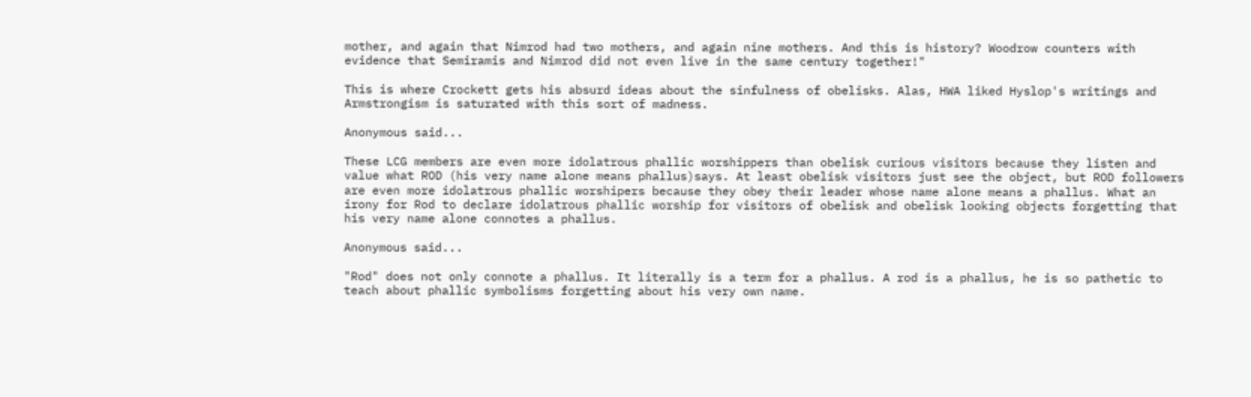mother, and again that Nimrod had two mothers, and again nine mothers. And this is history? Woodrow counters with evidence that Semiramis and Nimrod did not even live in the same century together!"

This is where Crockett gets his absurd ideas about the sinfulness of obelisks. Alas, HWA liked Hyslop's writings and Armstrongism is saturated with this sort of madness.

Anonymous said...

These LCG members are even more idolatrous phallic worshippers than obelisk curious visitors because they listen and value what ROD (his very name alone means phallus)says. At least obelisk visitors just see the object, but ROD followers are even more idolatrous phallic worshipers because they obey their leader whose name alone means a phallus. What an irony for Rod to declare idolatrous phallic worship for visitors of obelisk and obelisk looking objects forgetting that his very name alone connotes a phallus.

Anonymous said...

"Rod" does not only connote a phallus. It literally is a term for a phallus. A rod is a phallus, he is so pathetic to teach about phallic symbolisms forgetting about his very own name.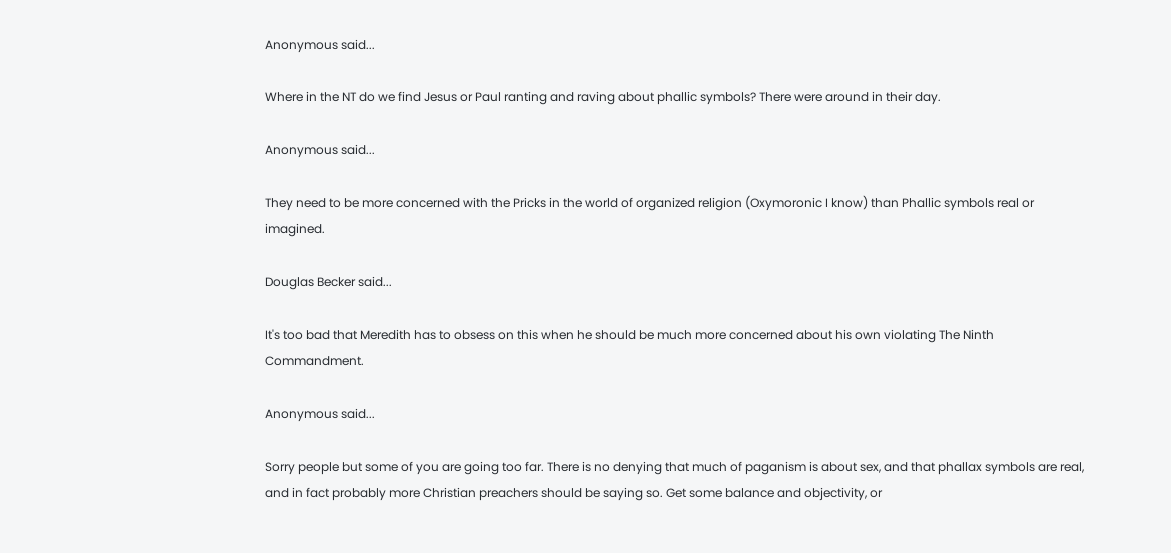Anonymous said...

Where in the NT do we find Jesus or Paul ranting and raving about phallic symbols? There were around in their day.

Anonymous said...

They need to be more concerned with the Pricks in the world of organized religion (Oxymoronic I know) than Phallic symbols real or imagined.

Douglas Becker said...

It's too bad that Meredith has to obsess on this when he should be much more concerned about his own violating The Ninth Commandment.

Anonymous said...

Sorry people but some of you are going too far. There is no denying that much of paganism is about sex, and that phallax symbols are real, and in fact probably more Christian preachers should be saying so. Get some balance and objectivity, or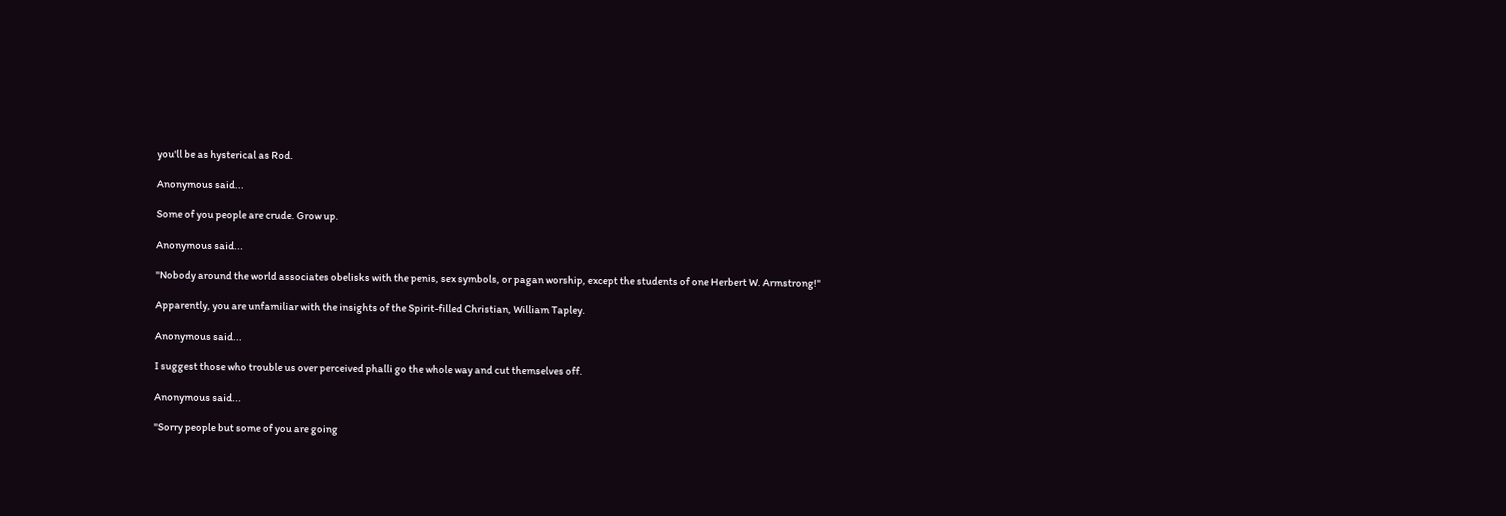you'll be as hysterical as Rod.

Anonymous said...

Some of you people are crude. Grow up.

Anonymous said...

"Nobody around the world associates obelisks with the penis, sex symbols, or pagan worship, except the students of one Herbert W. Armstrong!"

Apparently, you are unfamiliar with the insights of the Spirit-filled Christian, William Tapley.

Anonymous said...

I suggest those who trouble us over perceived phalli go the whole way and cut themselves off.

Anonymous said...

"Sorry people but some of you are going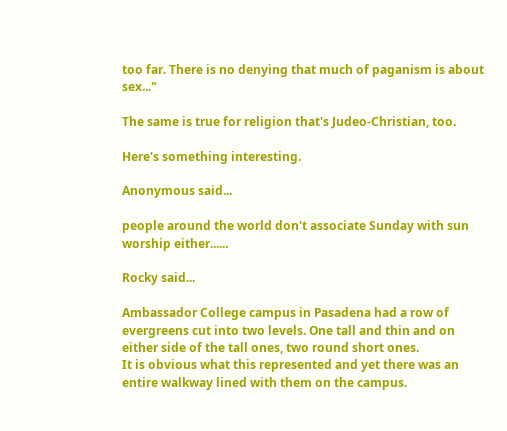too far. There is no denying that much of paganism is about sex..."

The same is true for religion that's Judeo-Christian, too.

Here's something interesting.

Anonymous said...

people around the world don't associate Sunday with sun worship either......

Rocky said...

Ambassador College campus in Pasadena had a row of evergreens cut into two levels. One tall and thin and on either side of the tall ones, two round short ones.
It is obvious what this represented and yet there was an entire walkway lined with them on the campus.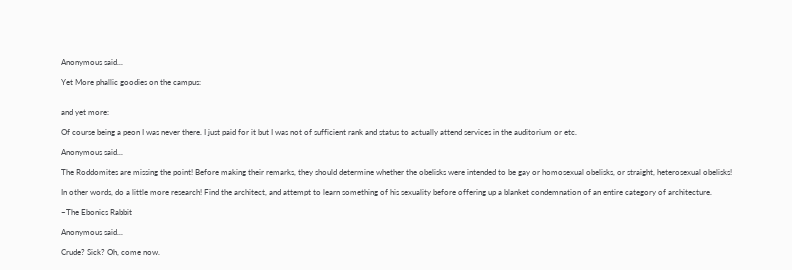Anonymous said...

Yet More phallic goodies on the campus:


and yet more:

Of course being a peon I was never there. I just paid for it but I was not of sufficient rank and status to actually attend services in the auditorium or etc.

Anonymous said...

The Roddomites are missing the point! Before making their remarks, they should determine whether the obelisks were intended to be gay or homosexual obelisks, or straight, heterosexual obelisks!

In other words, do a little more research! Find the architect, and attempt to learn something of his sexuality before offering up a blanket condemnation of an entire category of architecture.

~The Ebonics Rabbit

Anonymous said...

Crude? Sick? Oh, come now.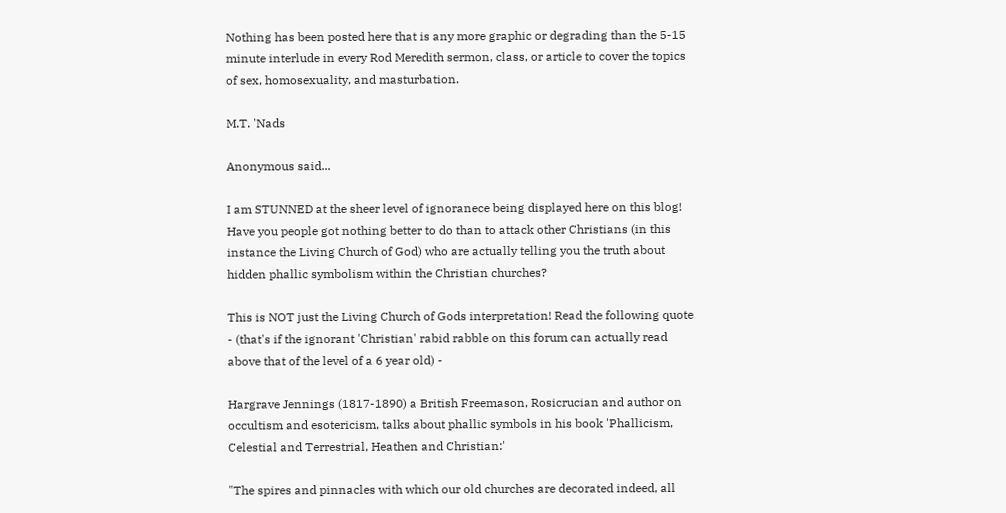Nothing has been posted here that is any more graphic or degrading than the 5-15 minute interlude in every Rod Meredith sermon, class, or article to cover the topics of sex, homosexuality, and masturbation.

M.T. 'Nads

Anonymous said...

I am STUNNED at the sheer level of ignoranece being displayed here on this blog! Have you people got nothing better to do than to attack other Christians (in this instance the Living Church of God) who are actually telling you the truth about hidden phallic symbolism within the Christian churches?

This is NOT just the Living Church of Gods interpretation! Read the following quote - (that's if the ignorant 'Christian' rabid rabble on this forum can actually read above that of the level of a 6 year old) -

Hargrave Jennings (1817-1890) a British Freemason, Rosicrucian and author on occultism and esotericism, talks about phallic symbols in his book 'Phallicism, Celestial and Terrestrial, Heathen and Christian:'

"The spires and pinnacles with which our old churches are decorated indeed, all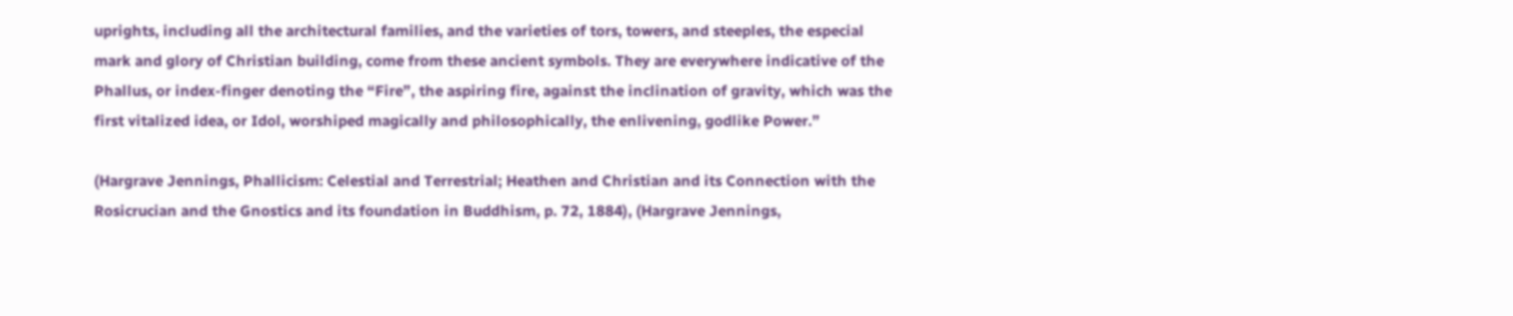uprights, including all the architectural families, and the varieties of tors, towers, and steeples, the especial mark and glory of Christian building, come from these ancient symbols. They are everywhere indicative of the Phallus, or index-finger denoting the “Fire”, the aspiring fire, against the inclination of gravity, which was the first vitalized idea, or Idol, worshiped magically and philosophically, the enlivening, godlike Power.”

(Hargrave Jennings, Phallicism: Celestial and Terrestrial; Heathen and Christian and its Connection with the Rosicrucian and the Gnostics and its foundation in Buddhism, p. 72, 1884), (Hargrave Jennings,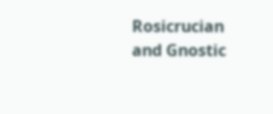Rosicrucian and Gnostic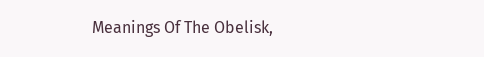Meanings Of The Obelisk,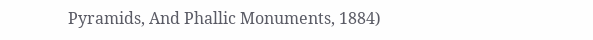Pyramids, And Phallic Monuments, 1884)